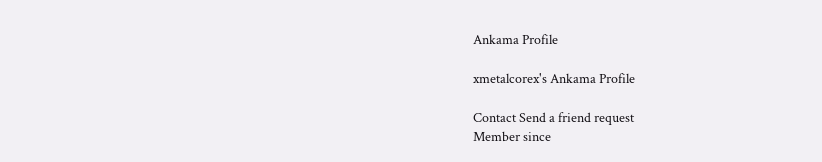Ankama Profile

xmetalcorex's Ankama Profile

Contact Send a friend request
Member since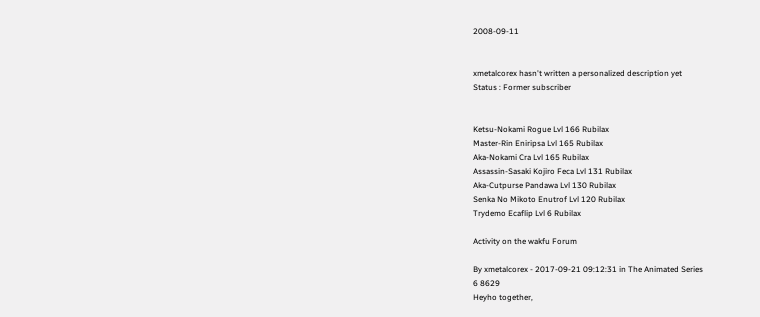2008-09-11


xmetalcorex hasn't written a personalized description yet
Status : Former subscriber


Ketsu-Nokami Rogue Lvl 166 Rubilax
Master-Rin Eniripsa Lvl 165 Rubilax
Aka-Nokami Cra Lvl 165 Rubilax
Assassin-Sasaki Kojiro Feca Lvl 131 Rubilax
Aka-Cutpurse Pandawa Lvl 130 Rubilax
Senka No Mikoto Enutrof Lvl 120 Rubilax
Trydemo Ecaflip Lvl 6 Rubilax

Activity on the wakfu Forum

By xmetalcorex - 2017-09-21 09:12:31 in The Animated Series
6 8629
Heyho together,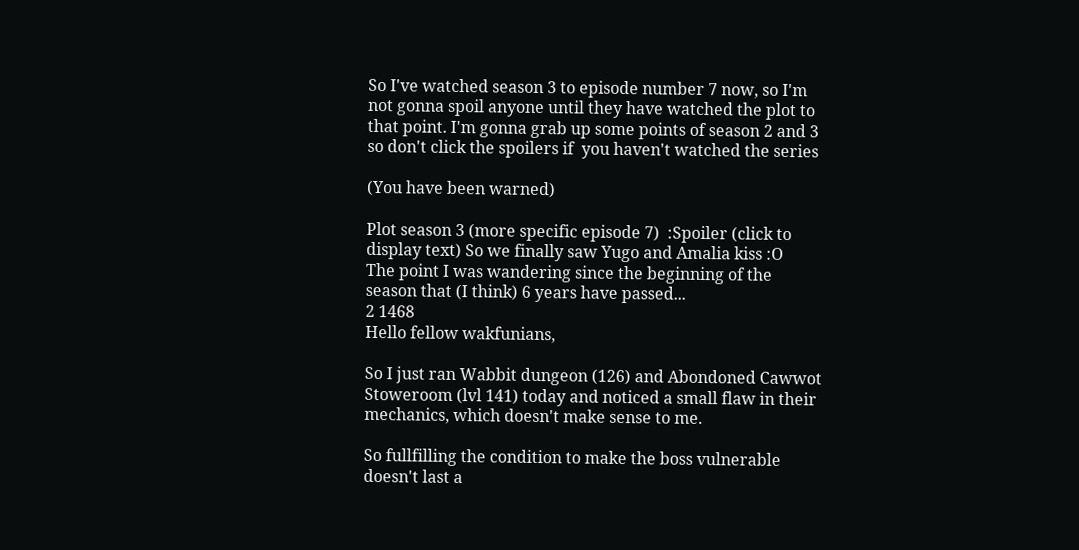So I've watched season 3 to episode number 7 now, so I'm not gonna spoil anyone until they have watched the plot to that point. I'm gonna grab up some points of season 2 and 3 so don't click the spoilers if  you haven't watched the series

(You have been warned)

Plot season 3 (more specific episode 7)  :Spoiler (click to display text) So we finally saw Yugo and Amalia kiss :O
The point I was wandering since the beginning of the season that (I think) 6 years have passed...
2 1468
Hello fellow wakfunians,

So I just ran Wabbit dungeon (126) and Abondoned Cawwot Stoweroom (lvl 141) today and noticed a small flaw in their mechanics, which doesn't make sense to me.

So fullfilling the condition to make the boss vulnerable doesn't last a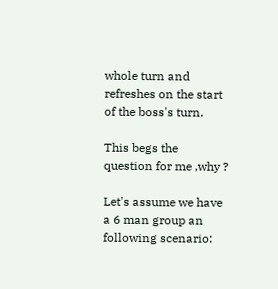whole turn and refreshes on the start of the boss's turn.

This begs the question for me ,why ?

Let's assume we have a 6 man group an following scenario: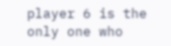player 6 is the only one who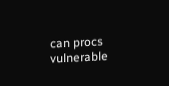can procs vulnerable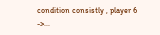condition consistly , player 6 ->...